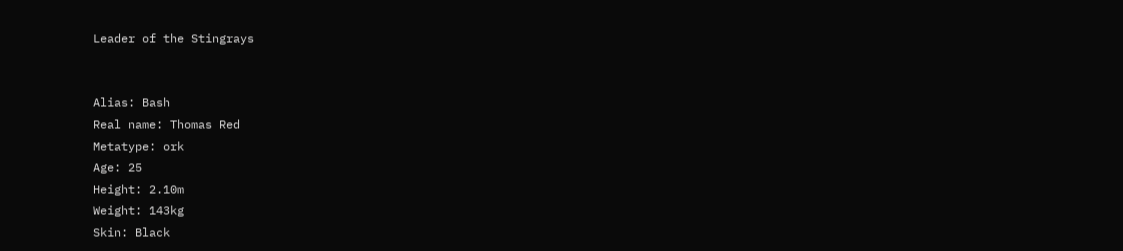Leader of the Stingrays


Alias: Bash
Real name: Thomas Red
Metatype: ork
Age: 25
Height: 2.10m
Weight: 143kg
Skin: Black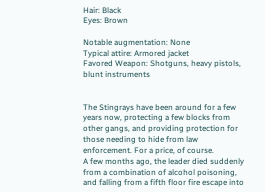Hair: Black
Eyes: Brown

Notable augmentation: None
Typical attire: Armored jacket
Favored Weapon: Shotguns, heavy pistols, blunt instruments


The Stingrays have been around for a few years now, protecting a few blocks from other gangs, and providing protection for those needing to hide from law enforcement. For a price, of course.
A few months ago, the leader died suddenly from a combination of alcohol poisoning, and falling from a fifth floor fire escape into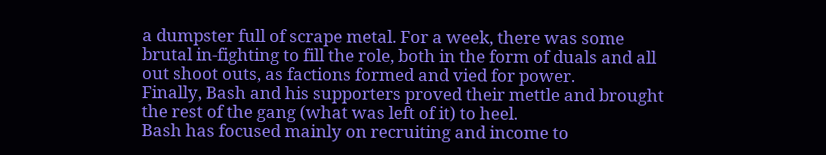a dumpster full of scrape metal. For a week, there was some brutal in-fighting to fill the role, both in the form of duals and all out shoot outs, as factions formed and vied for power.
Finally, Bash and his supporters proved their mettle and brought the rest of the gang (what was left of it) to heel.
Bash has focused mainly on recruiting and income to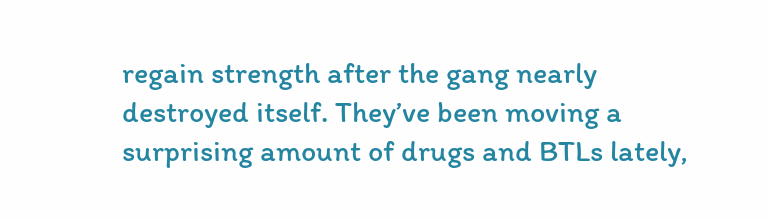regain strength after the gang nearly destroyed itself. They’ve been moving a surprising amount of drugs and BTLs lately,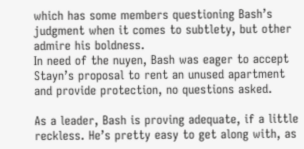which has some members questioning Bash’s judgment when it comes to subtlety, but other admire his boldness.
In need of the nuyen, Bash was eager to accept Stayn’s proposal to rent an unused apartment and provide protection, no questions asked.

As a leader, Bash is proving adequate, if a little reckless. He’s pretty easy to get along with, as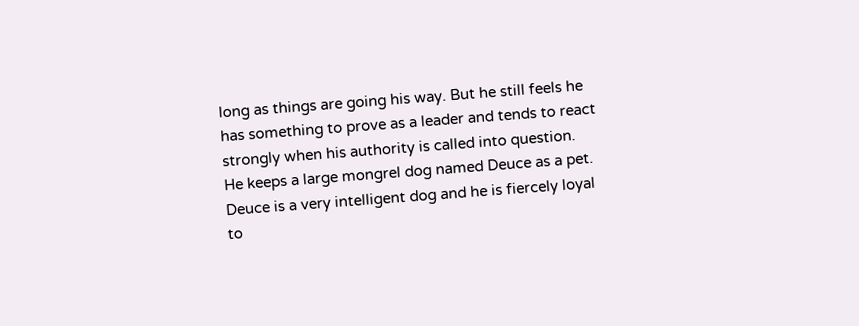long as things are going his way. But he still feels he has something to prove as a leader and tends to react strongly when his authority is called into question.
He keeps a large mongrel dog named Deuce as a pet. Deuce is a very intelligent dog and he is fiercely loyal to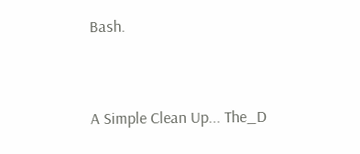Bash.


A Simple Clean Up... The_D